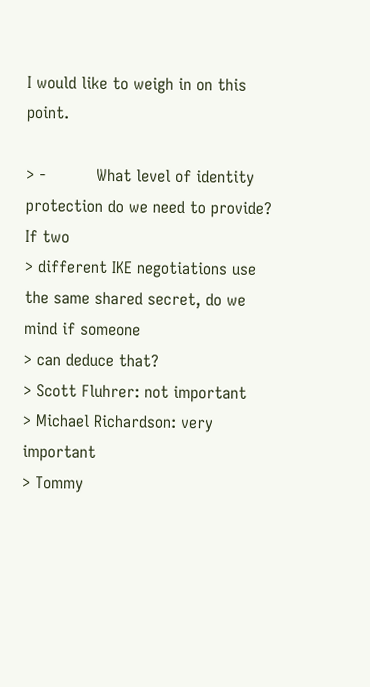I would like to weigh in on this point.

> -          What level of identity protection do we need to provide?  If two
> different IKE negotiations use the same shared secret, do we mind if someone
> can deduce that?
> Scott Fluhrer: not important
> Michael Richardson: very important
> Tommy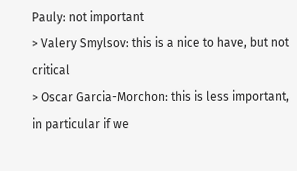Pauly: not important
> Valery Smylsov: this is a nice to have, but not critical
> Oscar Garcia-Morchon: this is less important, in particular if we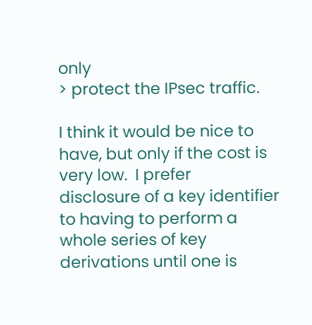only
> protect the IPsec traffic.

I think it would be nice to have, but only if the cost is very low.  I prefer
disclosure of a key identifier to having to perform a whole series of key
derivations until one is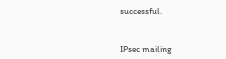successful.


IPsec mailing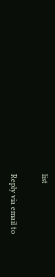list

Reply via email to